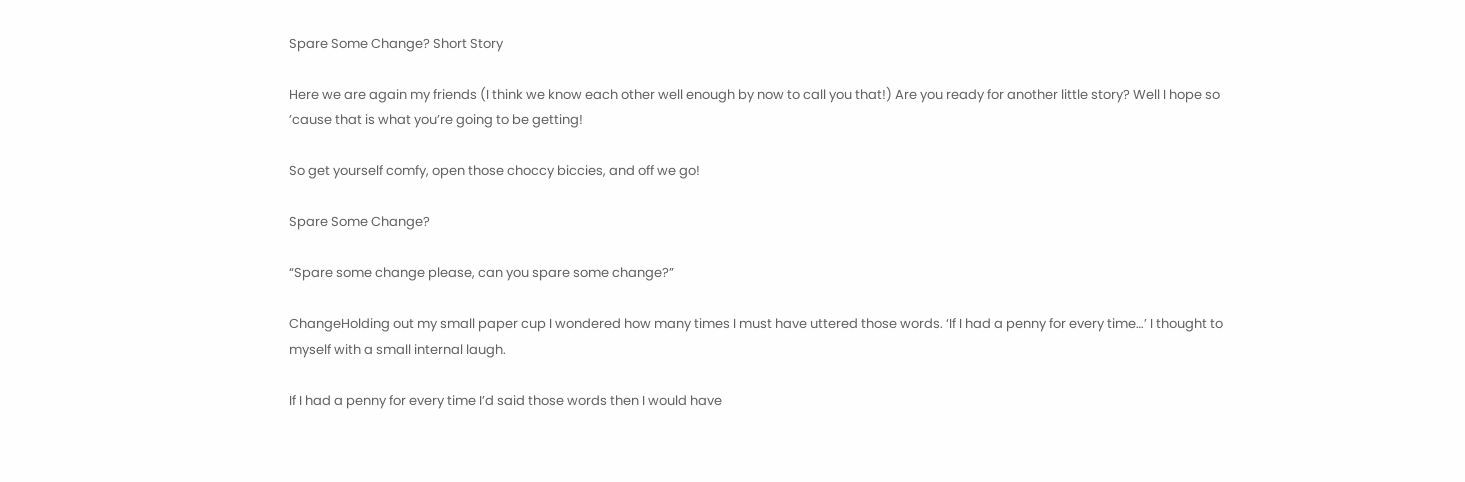Spare Some Change? Short Story

Here we are again my friends (I think we know each other well enough by now to call you that!) Are you ready for another little story? Well I hope so ’cause that is what you’re going to be getting!

So get yourself comfy, open those choccy biccies, and off we go!

Spare Some Change?

“Spare some change please, can you spare some change?”

ChangeHolding out my small paper cup I wondered how many times I must have uttered those words. ‘If I had a penny for every time…’ I thought to myself with a small internal laugh.

If I had a penny for every time I’d said those words then I would have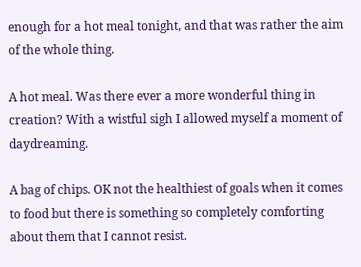enough for a hot meal tonight, and that was rather the aim of the whole thing.

A hot meal. Was there ever a more wonderful thing in creation? With a wistful sigh I allowed myself a moment of daydreaming.

A bag of chips. OK not the healthiest of goals when it comes to food but there is something so completely comforting about them that I cannot resist.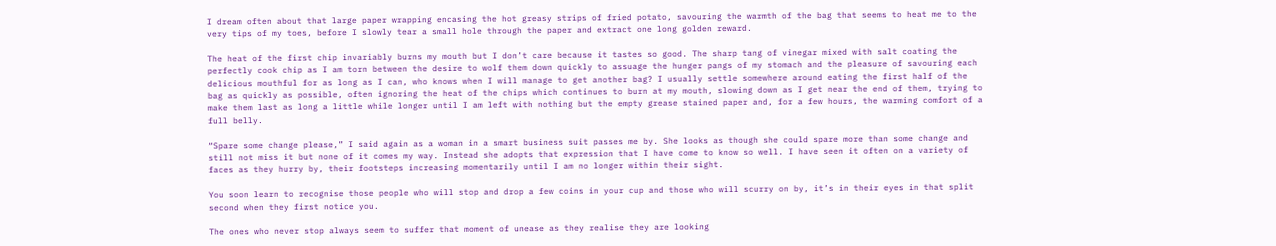I dream often about that large paper wrapping encasing the hot greasy strips of fried potato, savouring the warmth of the bag that seems to heat me to the very tips of my toes, before I slowly tear a small hole through the paper and extract one long golden reward.

The heat of the first chip invariably burns my mouth but I don’t care because it tastes so good. The sharp tang of vinegar mixed with salt coating the perfectly cook chip as I am torn between the desire to wolf them down quickly to assuage the hunger pangs of my stomach and the pleasure of savouring each delicious mouthful for as long as I can, who knows when I will manage to get another bag? I usually settle somewhere around eating the first half of the bag as quickly as possible, often ignoring the heat of the chips which continues to burn at my mouth, slowing down as I get near the end of them, trying to make them last as long a little while longer until I am left with nothing but the empty grease stained paper and, for a few hours, the warming comfort of a full belly.

“Spare some change please,” I said again as a woman in a smart business suit passes me by. She looks as though she could spare more than some change and still not miss it but none of it comes my way. Instead she adopts that expression that I have come to know so well. I have seen it often on a variety of faces as they hurry by, their footsteps increasing momentarily until I am no longer within their sight.

You soon learn to recognise those people who will stop and drop a few coins in your cup and those who will scurry on by, it’s in their eyes in that split second when they first notice you.

The ones who never stop always seem to suffer that moment of unease as they realise they are looking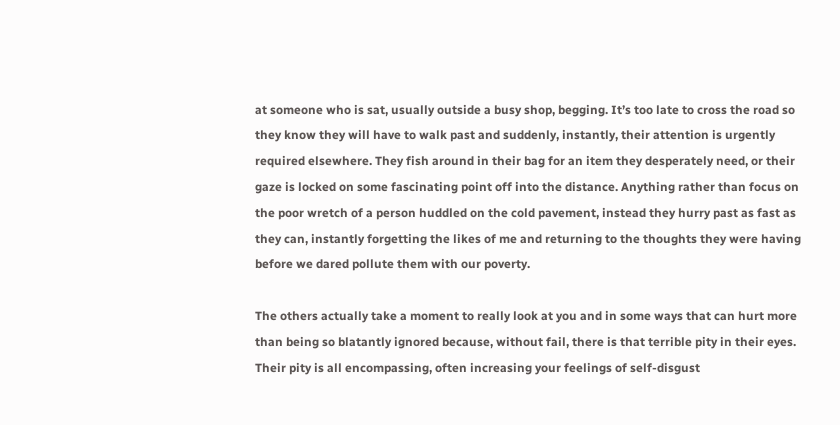at someone who is sat, usually outside a busy shop, begging. It’s too late to cross the road so they know they will have to walk past and suddenly, instantly, their attention is urgently required elsewhere. They fish around in their bag for an item they desperately need, or their gaze is locked on some fascinating point off into the distance. Anything rather than focus on the poor wretch of a person huddled on the cold pavement, instead they hurry past as fast as they can, instantly forgetting the likes of me and returning to the thoughts they were having before we dared pollute them with our poverty.

The others actually take a moment to really look at you and in some ways that can hurt more than being so blatantly ignored because, without fail, there is that terrible pity in their eyes. Their pity is all encompassing, often increasing your feelings of self-disgust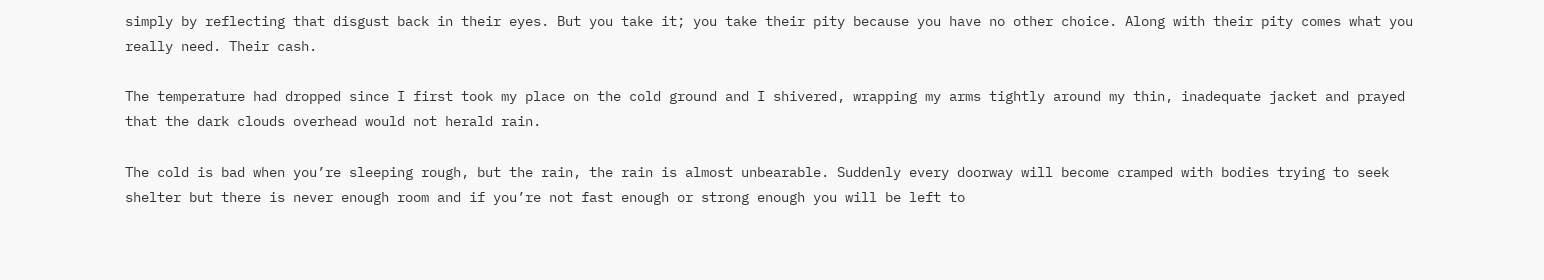simply by reflecting that disgust back in their eyes. But you take it; you take their pity because you have no other choice. Along with their pity comes what you really need. Their cash.

The temperature had dropped since I first took my place on the cold ground and I shivered, wrapping my arms tightly around my thin, inadequate jacket and prayed that the dark clouds overhead would not herald rain.

The cold is bad when you’re sleeping rough, but the rain, the rain is almost unbearable. Suddenly every doorway will become cramped with bodies trying to seek shelter but there is never enough room and if you’re not fast enough or strong enough you will be left to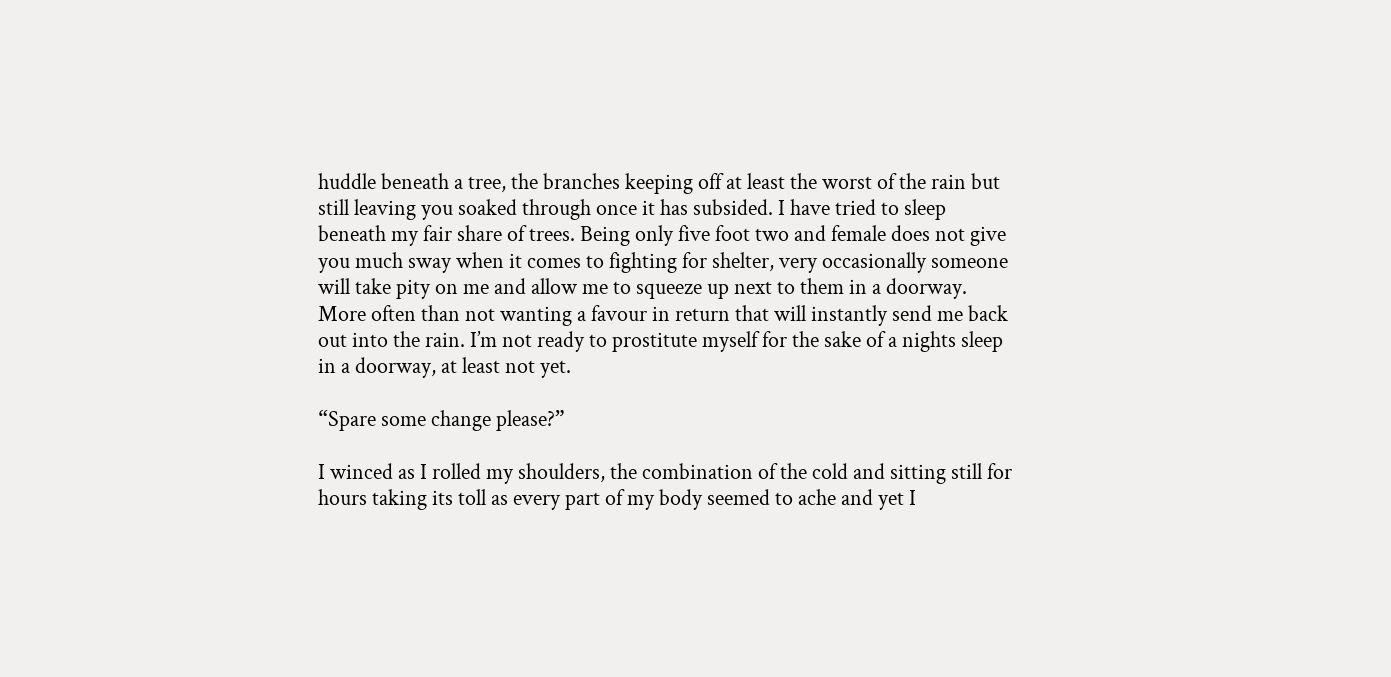huddle beneath a tree, the branches keeping off at least the worst of the rain but still leaving you soaked through once it has subsided. I have tried to sleep beneath my fair share of trees. Being only five foot two and female does not give you much sway when it comes to fighting for shelter, very occasionally someone will take pity on me and allow me to squeeze up next to them in a doorway. More often than not wanting a favour in return that will instantly send me back out into the rain. I’m not ready to prostitute myself for the sake of a nights sleep in a doorway, at least not yet.

“Spare some change please?”

I winced as I rolled my shoulders, the combination of the cold and sitting still for hours taking its toll as every part of my body seemed to ache and yet I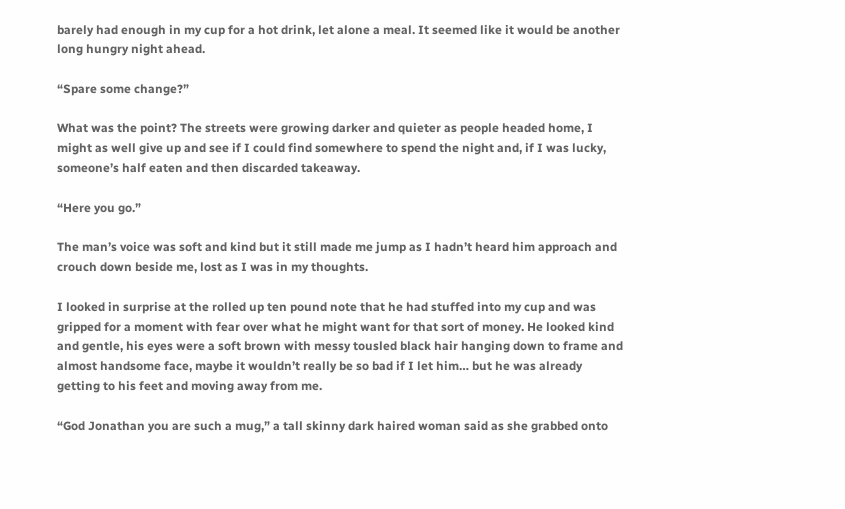barely had enough in my cup for a hot drink, let alone a meal. It seemed like it would be another long hungry night ahead.

“Spare some change?”

What was the point? The streets were growing darker and quieter as people headed home, I might as well give up and see if I could find somewhere to spend the night and, if I was lucky, someone’s half eaten and then discarded takeaway.

“Here you go.”

The man’s voice was soft and kind but it still made me jump as I hadn’t heard him approach and crouch down beside me, lost as I was in my thoughts.

I looked in surprise at the rolled up ten pound note that he had stuffed into my cup and was gripped for a moment with fear over what he might want for that sort of money. He looked kind and gentle, his eyes were a soft brown with messy tousled black hair hanging down to frame and almost handsome face, maybe it wouldn’t really be so bad if I let him… but he was already getting to his feet and moving away from me.

“God Jonathan you are such a mug,” a tall skinny dark haired woman said as she grabbed onto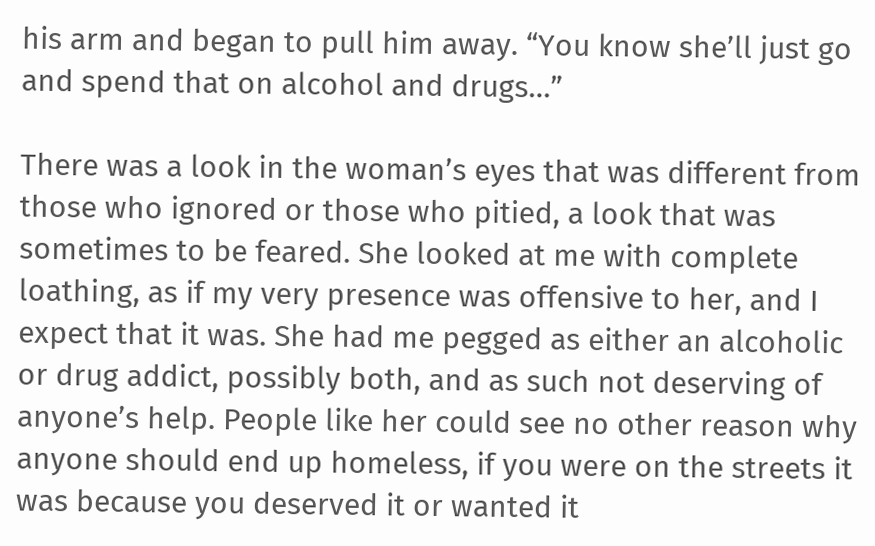his arm and began to pull him away. “You know she’ll just go and spend that on alcohol and drugs…”

There was a look in the woman’s eyes that was different from those who ignored or those who pitied, a look that was sometimes to be feared. She looked at me with complete loathing, as if my very presence was offensive to her, and I expect that it was. She had me pegged as either an alcoholic or drug addict, possibly both, and as such not deserving of anyone’s help. People like her could see no other reason why anyone should end up homeless, if you were on the streets it was because you deserved it or wanted it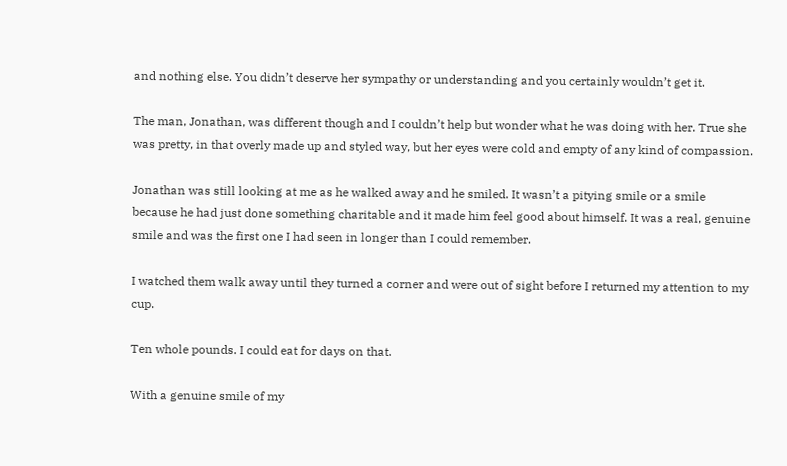and nothing else. You didn’t deserve her sympathy or understanding and you certainly wouldn’t get it.

The man, Jonathan, was different though and I couldn’t help but wonder what he was doing with her. True she was pretty, in that overly made up and styled way, but her eyes were cold and empty of any kind of compassion.

Jonathan was still looking at me as he walked away and he smiled. It wasn’t a pitying smile or a smile because he had just done something charitable and it made him feel good about himself. It was a real, genuine smile and was the first one I had seen in longer than I could remember.

I watched them walk away until they turned a corner and were out of sight before I returned my attention to my cup.

Ten whole pounds. I could eat for days on that.

With a genuine smile of my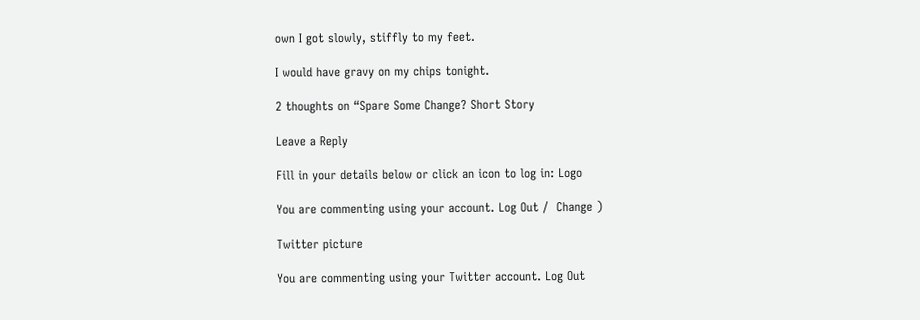own I got slowly, stiffly to my feet.

I would have gravy on my chips tonight.

2 thoughts on “Spare Some Change? Short Story

Leave a Reply

Fill in your details below or click an icon to log in: Logo

You are commenting using your account. Log Out /  Change )

Twitter picture

You are commenting using your Twitter account. Log Out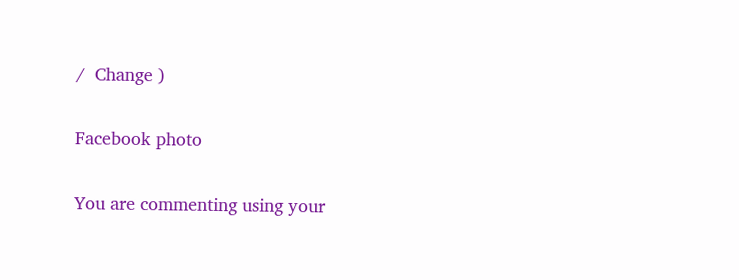/  Change )

Facebook photo

You are commenting using your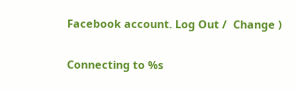Facebook account. Log Out /  Change )

Connecting to %s